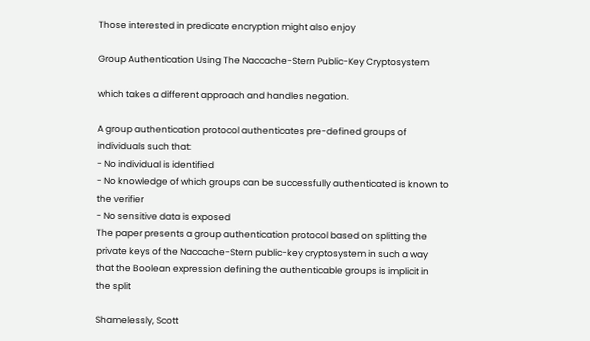Those interested in predicate encryption might also enjoy

Group Authentication Using The Naccache-Stern Public-Key Cryptosystem

which takes a different approach and handles negation.

A group authentication protocol authenticates pre-defined groups of
individuals such that:
- No individual is identified
- No knowledge of which groups can be successfully authenticated is known to
the verifier
- No sensitive data is exposed
The paper presents a group authentication protocol based on splitting the
private keys of the Naccache-Stern public-key cryptosystem in such a way
that the Boolean expression defining the authenticable groups is implicit in
the split

Shamelessly, Scott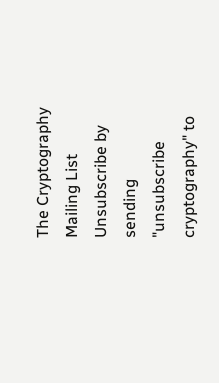The Cryptography Mailing List
Unsubscribe by sending "unsubscribe cryptography" to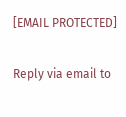[EMAIL PROTECTED]

Reply via email to